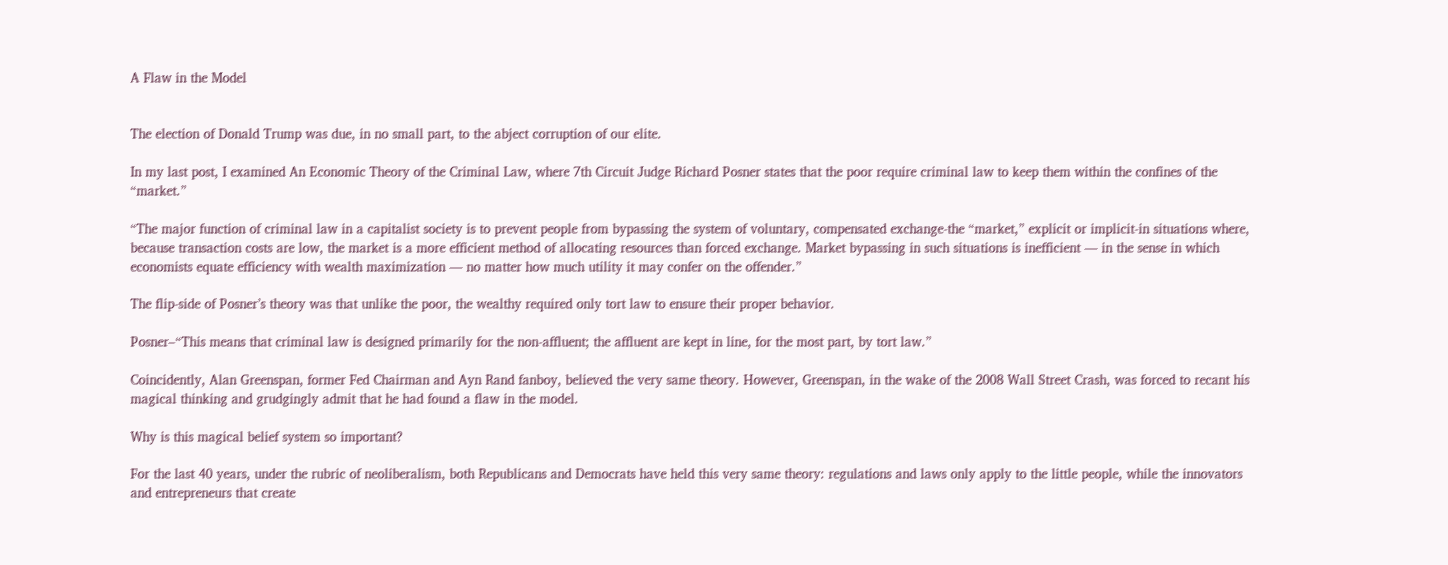A Flaw in the Model


The election of Donald Trump was due, in no small part, to the abject corruption of our elite.

In my last post, I examined An Economic Theory of the Criminal Law, where 7th Circuit Judge Richard Posner states that the poor require criminal law to keep them within the confines of the “market.”

“The major function of criminal law in a capitalist society is to prevent people from bypassing the system of voluntary, compensated exchange-the “market,” explicit or implicit-in situations where, because transaction costs are low, the market is a more efficient method of allocating resources than forced exchange. Market bypassing in such situations is inefficient — in the sense in which economists equate efficiency with wealth maximization — no matter how much utility it may confer on the offender.”

The flip-side of Posner’s theory was that unlike the poor, the wealthy required only tort law to ensure their proper behavior.

Posner–“This means that criminal law is designed primarily for the non-affluent; the affluent are kept in line, for the most part, by tort law.”

Coincidently, Alan Greenspan, former Fed Chairman and Ayn Rand fanboy, believed the very same theory. However, Greenspan, in the wake of the 2008 Wall Street Crash, was forced to recant his magical thinking and grudgingly admit that he had found a flaw in the model.

Why is this magical belief system so important?

For the last 40 years, under the rubric of neoliberalism, both Republicans and Democrats have held this very same theory: regulations and laws only apply to the little people, while the innovators and entrepreneurs that create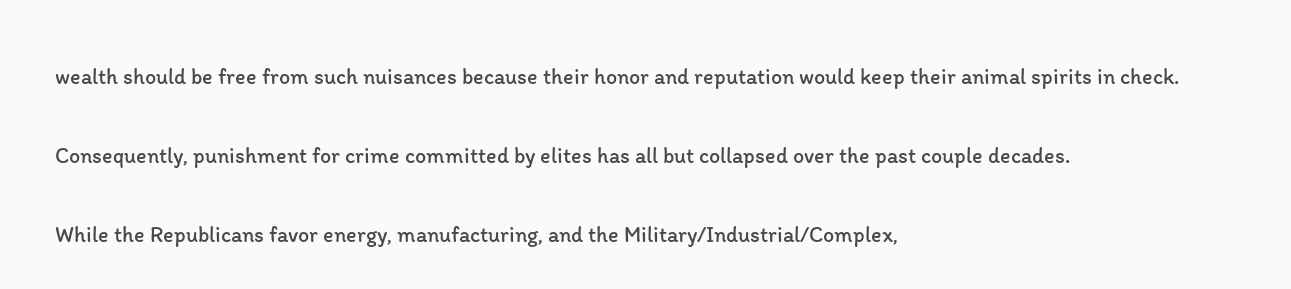wealth should be free from such nuisances because their honor and reputation would keep their animal spirits in check.

Consequently, punishment for crime committed by elites has all but collapsed over the past couple decades.

While the Republicans favor energy, manufacturing, and the Military/Industrial/Complex,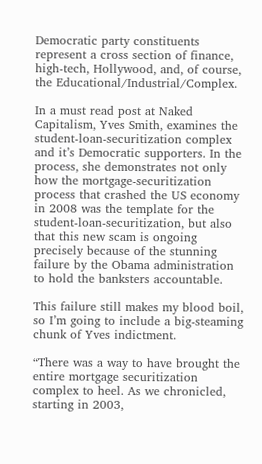Democratic party constituents represent a cross section of finance, high-tech, Hollywood, and, of course, the Educational/Industrial/Complex.

In a must read post at Naked Capitalism, Yves Smith, examines the student-loan-securitization complex and it’s Democratic supporters. In the process, she demonstrates not only how the mortgage-securitization process that crashed the US economy in 2008 was the template for the student-loan-securitization, but also that this new scam is ongoing precisely because of the stunning failure by the Obama administration to hold the banksters accountable.

This failure still makes my blood boil, so I’m going to include a big-steaming chunk of Yves indictment.

“There was a way to have brought the entire mortgage securitization complex to heel. As we chronicled, starting in 2003,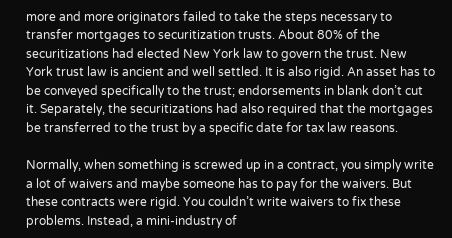more and more originators failed to take the steps necessary to transfer mortgages to securitization trusts. About 80% of the securitizations had elected New York law to govern the trust. New York trust law is ancient and well settled. It is also rigid. An asset has to be conveyed specifically to the trust; endorsements in blank don’t cut it. Separately, the securitizations had also required that the mortgages be transferred to the trust by a specific date for tax law reasons.

Normally, when something is screwed up in a contract, you simply write a lot of waivers and maybe someone has to pay for the waivers. But these contracts were rigid. You couldn’t write waivers to fix these problems. Instead, a mini-industry of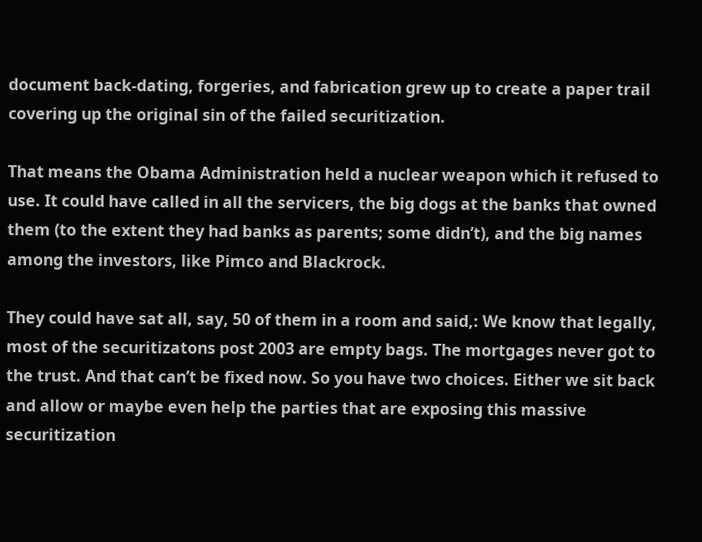document back-dating, forgeries, and fabrication grew up to create a paper trail covering up the original sin of the failed securitization.

That means the Obama Administration held a nuclear weapon which it refused to use. It could have called in all the servicers, the big dogs at the banks that owned them (to the extent they had banks as parents; some didn’t), and the big names among the investors, like Pimco and Blackrock.

They could have sat all, say, 50 of them in a room and said,: We know that legally, most of the securitizatons post 2003 are empty bags. The mortgages never got to the trust. And that can’t be fixed now. So you have two choices. Either we sit back and allow or maybe even help the parties that are exposing this massive securitization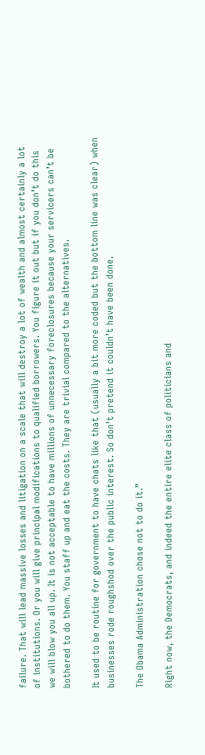failure. That will lead massive losses and litigation on a scale that will destroy a lot of wealth and almost certainly a lot of institutions. Or you will give principal modifications to qualified borrowers. You figure it out but if you don’t do this we will blow you all up. It is not acceptable to have millions of unnecessary foreclosures because your servicers can’t be bothered to do them. You staff up and eat the costs. They are trivial compared to the alternatives.

It used to be routine for government to have chats like that (usually a bit more coded but the bottom line was clear) when businesses rode roughshod over the public interest. So don’t pretend it couldn’t have been done.

The Obama Administration chose not to do it.”

Right now, the Democrats, and indeed the entire elite class of politicians and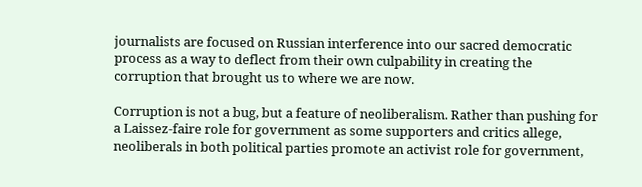journalists are focused on Russian interference into our sacred democratic process as a way to deflect from their own culpability in creating the corruption that brought us to where we are now.

Corruption is not a bug, but a feature of neoliberalism. Rather than pushing for a Laissez-faire role for government as some supporters and critics allege, neoliberals in both political parties promote an activist role for government,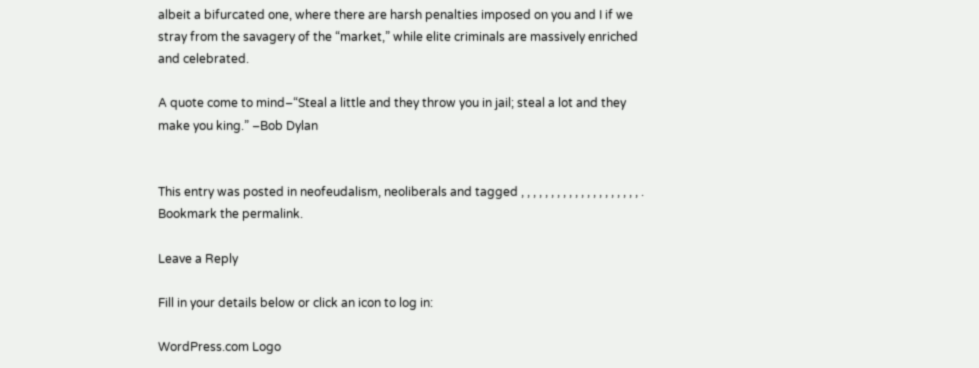albeit a bifurcated one, where there are harsh penalties imposed on you and I if we stray from the savagery of the “market,” while elite criminals are massively enriched and celebrated.

A quote come to mind–“Steal a little and they throw you in jail; steal a lot and they make you king.” –Bob Dylan


This entry was posted in neofeudalism, neoliberals and tagged , , , , , , , , , , , , , , , , , , , , . Bookmark the permalink.

Leave a Reply

Fill in your details below or click an icon to log in:

WordPress.com Logo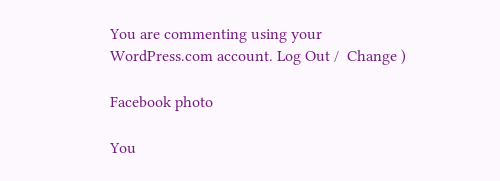You are commenting using your WordPress.com account. Log Out /  Change )

Facebook photo

You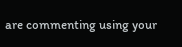are commenting using your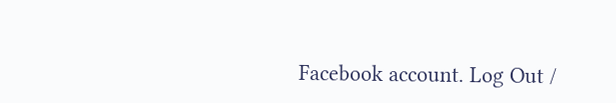Facebook account. Log Out /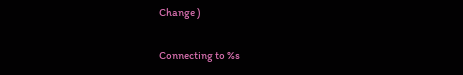Change )

Connecting to %s